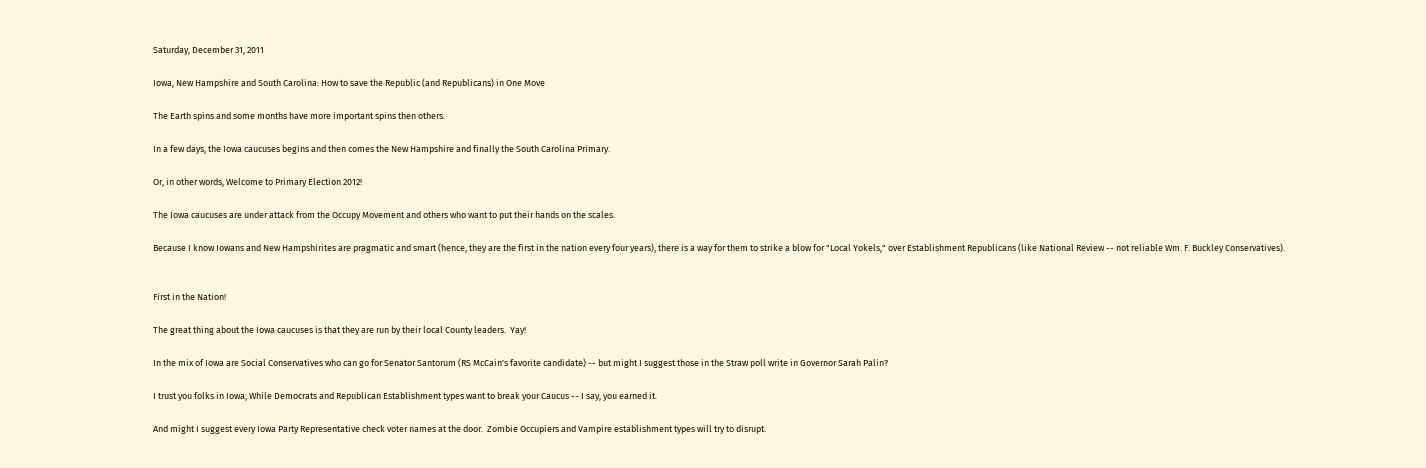Saturday, December 31, 2011

Iowa, New Hampshire and South Carolina: How to save the Republic (and Republicans) in One Move

The Earth spins and some months have more important spins then others.

In a few days, the Iowa caucuses begins and then comes the New Hampshire and finally the South Carolina Primary.

Or, in other words, Welcome to Primary Election 2012!

The Iowa caucuses are under attack from the Occupy Movement and others who want to put their hands on the scales.

Because I know Iowans and New Hampshirites are pragmatic and smart (hence, they are the first in the nation every four years), there is a way for them to strike a blow for "Local Yokels," over Establishment Republicans (like National Review -- not reliable Wm. F. Buckley Conservatives).


First in the Nation!

The great thing about the Iowa caucuses is that they are run by their local County leaders.  Yay!

In the mix of Iowa are Social Conservatives who can go for Senator Santorum (RS McCain's favorite candidate) -- but might I suggest those in the Straw poll write in Governor Sarah Palin?

I trust you folks in Iowa; While Democrats and Republican Establishment types want to break your Caucus -- I say, you earned it.

And might I suggest every Iowa Party Representative check voter names at the door.  Zombie Occupiers and Vampire establishment types will try to disrupt.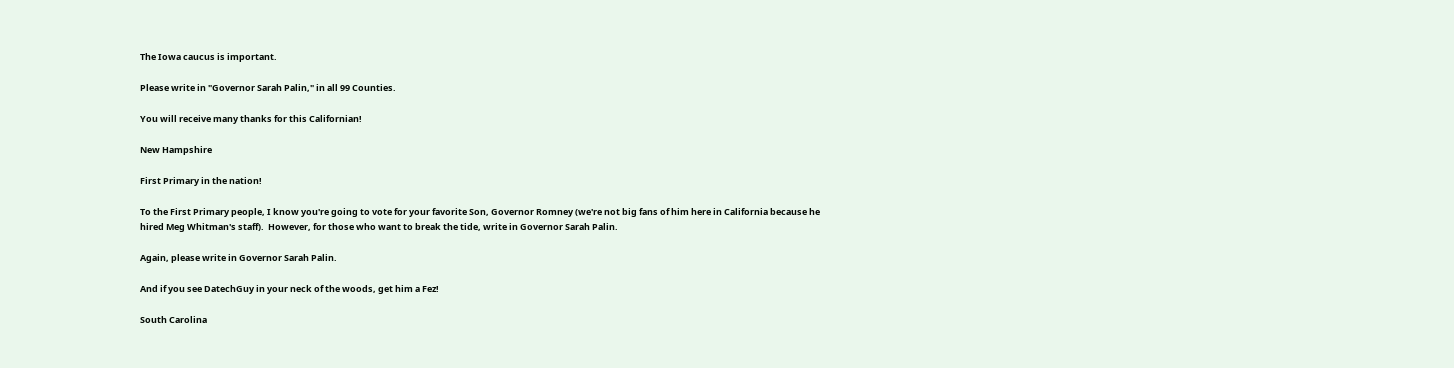The Iowa caucus is important.

Please write in "Governor Sarah Palin," in all 99 Counties.

You will receive many thanks for this Californian!

New Hampshire

First Primary in the nation!

To the First Primary people, I know you're going to vote for your favorite Son, Governor Romney (we're not big fans of him here in California because he hired Meg Whitman's staff).  However, for those who want to break the tide, write in Governor Sarah Palin.

Again, please write in Governor Sarah Palin.

And if you see DatechGuy in your neck of the woods, get him a Fez!

South Carolina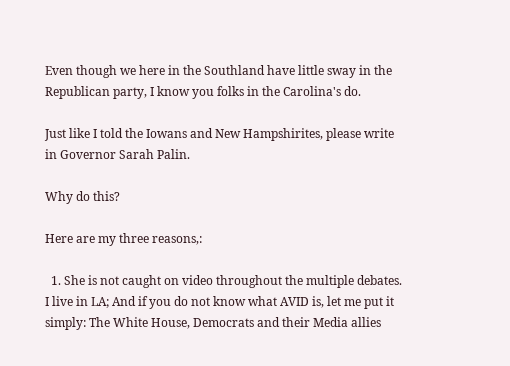Even though we here in the Southland have little sway in the Republican party, I know you folks in the Carolina's do.

Just like I told the Iowans and New Hampshirites, please write in Governor Sarah Palin.

Why do this?

Here are my three reasons,:

  1. She is not caught on video throughout the multiple debates.  I live in LA; And if you do not know what AVID is, let me put it simply: The White House, Democrats and their Media allies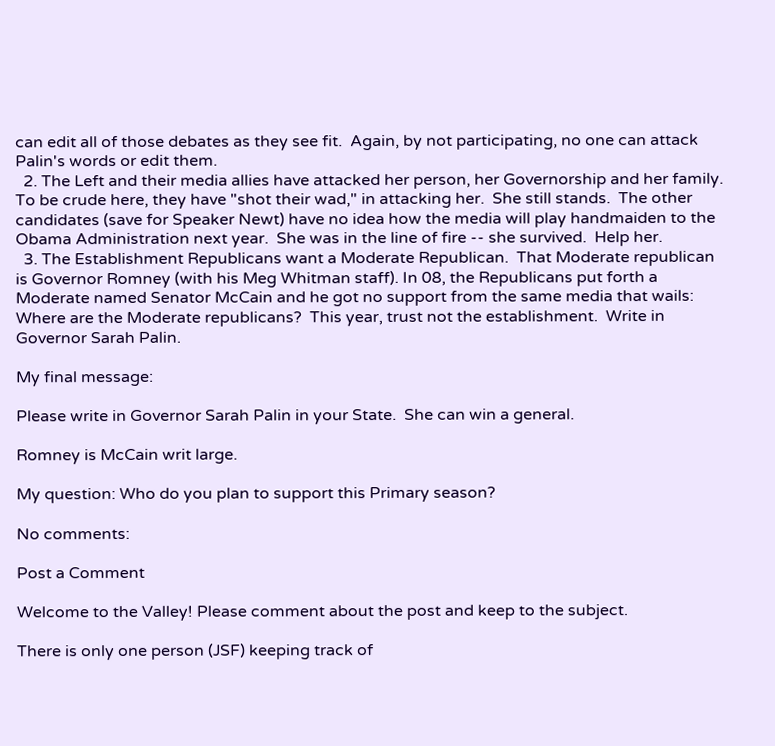can edit all of those debates as they see fit.  Again, by not participating, no one can attack Palin's words or edit them.
  2. The Left and their media allies have attacked her person, her Governorship and her family.  To be crude here, they have "shot their wad," in attacking her.  She still stands.  The other candidates (save for Speaker Newt) have no idea how the media will play handmaiden to the Obama Administration next year.  She was in the line of fire -- she survived.  Help her.
  3. The Establishment Republicans want a Moderate Republican.  That Moderate republican is Governor Romney (with his Meg Whitman staff). In 08, the Republicans put forth a Moderate named Senator McCain and he got no support from the same media that wails: Where are the Moderate republicans?  This year, trust not the establishment.  Write in Governor Sarah Palin.

My final message:

Please write in Governor Sarah Palin in your State.  She can win a general.

Romney is McCain writ large.

My question: Who do you plan to support this Primary season?

No comments:

Post a Comment

Welcome to the Valley! Please comment about the post and keep to the subject.

There is only one person (JSF) keeping track of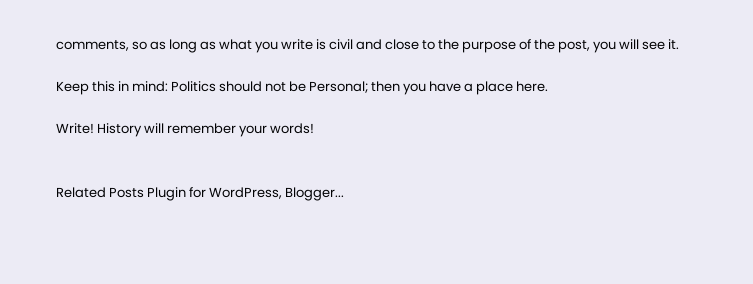comments, so as long as what you write is civil and close to the purpose of the post, you will see it.

Keep this in mind: Politics should not be Personal; then you have a place here.

Write! History will remember your words!


Related Posts Plugin for WordPress, Blogger...